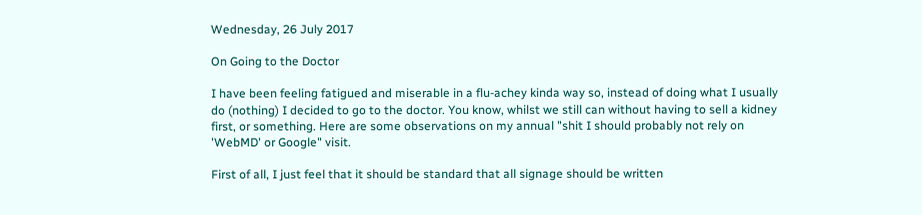Wednesday, 26 July 2017

On Going to the Doctor

I have been feeling fatigued and miserable in a flu-achey kinda way so, instead of doing what I usually do (nothing) I decided to go to the doctor. You know, whilst we still can without having to sell a kidney first, or something. Here are some observations on my annual "shit I should probably not rely on 'WebMD' or Google" visit.

First of all, I just feel that it should be standard that all signage should be written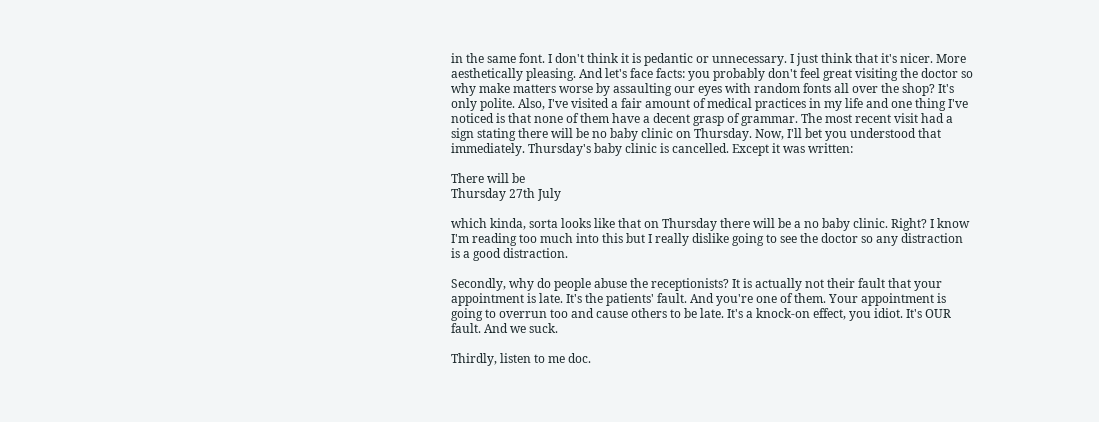in the same font. I don't think it is pedantic or unnecessary. I just think that it's nicer. More aesthetically pleasing. And let's face facts: you probably don't feel great visiting the doctor so why make matters worse by assaulting our eyes with random fonts all over the shop? It's only polite. Also, I've visited a fair amount of medical practices in my life and one thing I've noticed is that none of them have a decent grasp of grammar. The most recent visit had a sign stating there will be no baby clinic on Thursday. Now, I'll bet you understood that immediately. Thursday's baby clinic is cancelled. Except it was written:

There will be
Thursday 27th July

which kinda, sorta looks like that on Thursday there will be a no baby clinic. Right? I know I'm reading too much into this but I really dislike going to see the doctor so any distraction is a good distraction.

Secondly, why do people abuse the receptionists? It is actually not their fault that your appointment is late. It's the patients' fault. And you're one of them. Your appointment is going to overrun too and cause others to be late. It's a knock-on effect, you idiot. It's OUR fault. And we suck.

Thirdly, listen to me doc.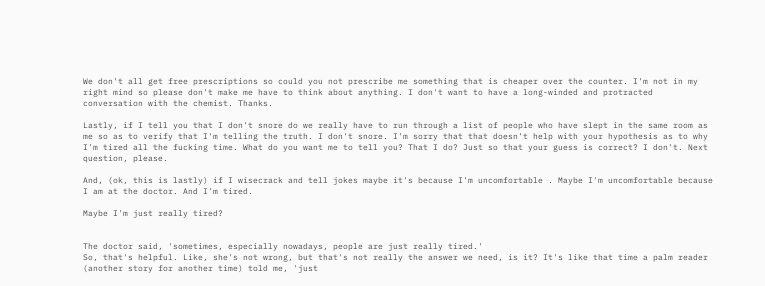We don't all get free prescriptions so could you not prescribe me something that is cheaper over the counter. I'm not in my right mind so please don't make me have to think about anything. I don't want to have a long-winded and protracted conversation with the chemist. Thanks.

Lastly, if I tell you that I don't snore do we really have to run through a list of people who have slept in the same room as me so as to verify that I'm telling the truth. I don't snore. I'm sorry that that doesn't help with your hypothesis as to why I'm tired all the fucking time. What do you want me to tell you? That I do? Just so that your guess is correct? I don't. Next question, please.

And, (ok, this is lastly) if I wisecrack and tell jokes maybe it's because I'm uncomfortable . Maybe I'm uncomfortable because I am at the doctor. And I'm tired.

Maybe I'm just really tired?


The doctor said, 'sometimes, especially nowadays, people are just really tired.'
So, that's helpful. Like, she's not wrong, but that's not really the answer we need, is it? It's like that time a palm reader (another story for another time) told me, 'just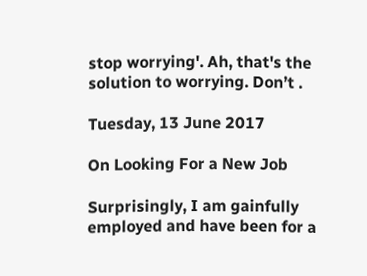stop worrying'. Ah, that's the solution to worrying. Don’t .

Tuesday, 13 June 2017

On Looking For a New Job

Surprisingly, I am gainfully employed and have been for a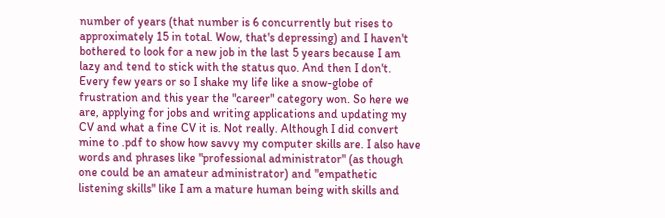number of years (that number is 6 concurrently but rises to approximately 15 in total. Wow, that's depressing) and I haven't bothered to look for a new job in the last 5 years because I am lazy and tend to stick with the status quo. And then I don't.
Every few years or so I shake my life like a snow-globe of frustration and this year the "career" category won. So here we are, applying for jobs and writing applications and updating my CV and what a fine CV it is. Not really. Although I did convert mine to .pdf to show how savvy my computer skills are. I also have words and phrases like "professional administrator" (as though one could be an amateur administrator) and "empathetic listening skills" like I am a mature human being with skills and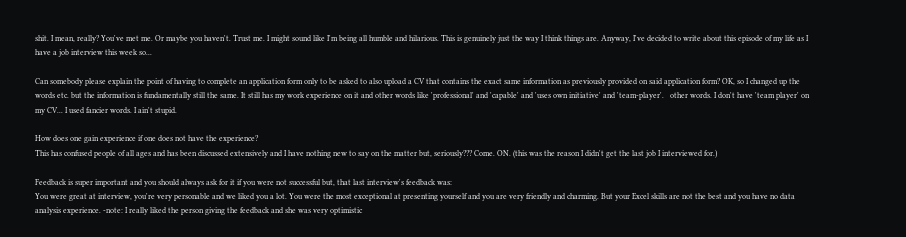shit. I mean, really? You've met me. Or maybe you haven't. Trust me. I might sound like I'm being all humble and hilarious. This is genuinely just the way I think things are. Anyway, I've decided to write about this episode of my life as I have a job interview this week so...

Can somebody please explain the point of having to complete an application form only to be asked to also upload a CV that contains the exact same information as previously provided on said application form? OK, so I changed up the words etc. but the information is fundamentally still the same. It still has my work experience on it and other words like 'professional' and 'capable' and 'uses own initiative' and 'team-player'.   other words. I don't have 'team player' on my CV... I used fancier words. I ain't stupid.

How does one gain experience if one does not have the experience?
This has confused people of all ages and has been discussed extensively and I have nothing new to say on the matter but, seriously??? Come. ON. (this was the reason I didn't get the last job I interviewed for.)

Feedback is super important and you should always ask for it if you were not successful but, that last interview's feedback was:
You were great at interview, you're very personable and we liked you a lot. You were the most exceptional at presenting yourself and you are very friendly and charming. But your Excel skills are not the best and you have no data analysis experience. -note: I really liked the person giving the feedback and she was very optimistic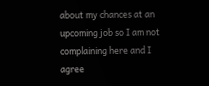about my chances at an upcoming job so I am not complaining here and I agree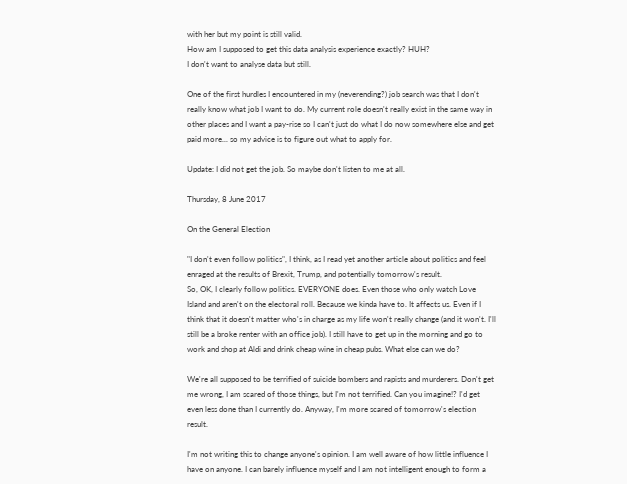with her but my point is still valid.
How am I supposed to get this data analysis experience exactly? HUH?
I don't want to analyse data but still.

One of the first hurdles I encountered in my (neverending?) job search was that I don't really know what job I want to do. My current role doesn't really exist in the same way in other places and I want a pay-rise so I can't just do what I do now somewhere else and get paid more... so my advice is to figure out what to apply for.

Update: I did not get the job. So maybe don't listen to me at all.

Thursday, 8 June 2017

On the General Election

"I don't even follow politics", I think, as I read yet another article about politics and feel enraged at the results of Brexit, Trump, and potentially tomorrow's result.
So, OK, I clearly follow politics. EVERYONE does. Even those who only watch Love Island and aren't on the electoral roll. Because we kinda have to. It affects us. Even if I think that it doesn't matter who's in charge as my life won't really change (and it won't. I'll still be a broke renter with an office job). I still have to get up in the morning and go to work and shop at Aldi and drink cheap wine in cheap pubs. What else can we do?

We're all supposed to be terrified of suicide bombers and rapists and murderers. Don't get me wrong, I am scared of those things, but I'm not terrified. Can you imagine!? I'd get even less done than I currently do. Anyway, I'm more scared of tomorrow's election result.

I'm not writing this to change anyone's opinion. I am well aware of how little influence I have on anyone. I can barely influence myself and I am not intelligent enough to form a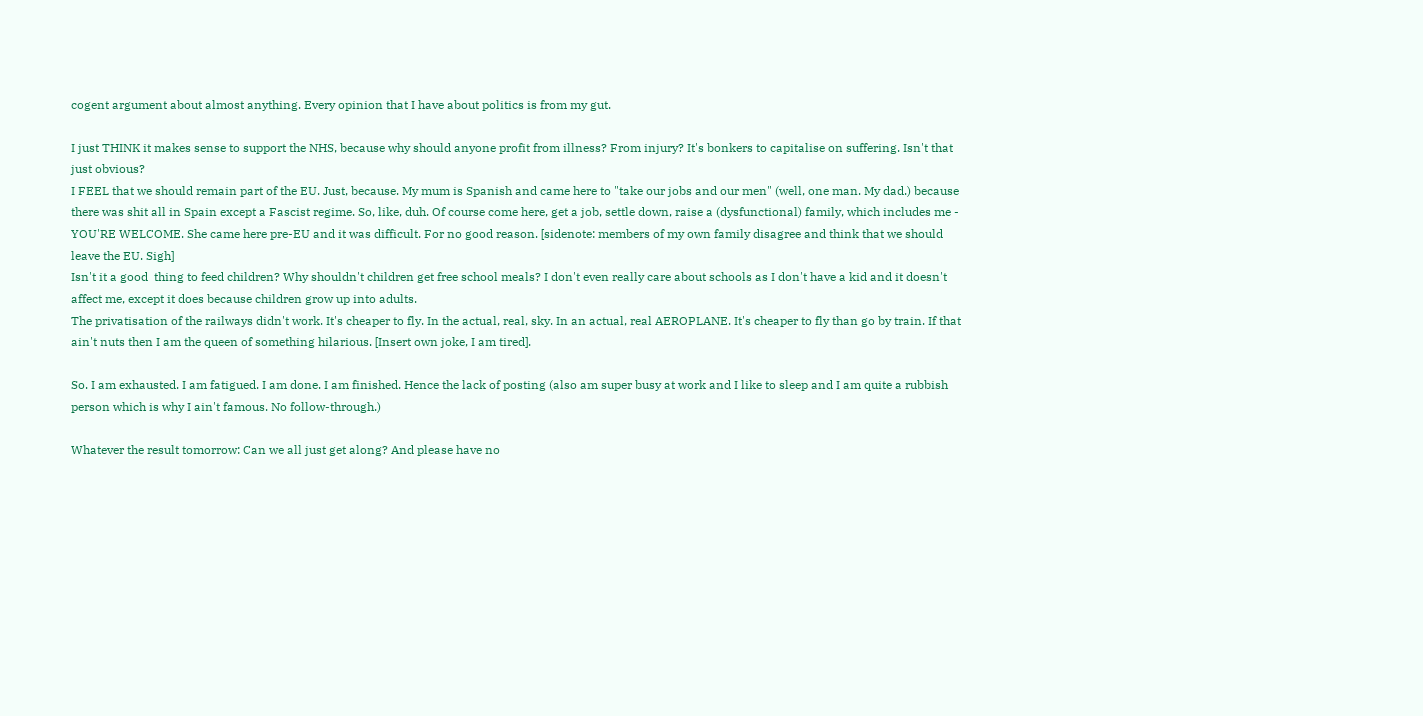cogent argument about almost anything. Every opinion that I have about politics is from my gut.

I just THINK it makes sense to support the NHS, because why should anyone profit from illness? From injury? It's bonkers to capitalise on suffering. Isn't that just obvious?
I FEEL that we should remain part of the EU. Just, because. My mum is Spanish and came here to "take our jobs and our men" (well, one man. My dad.) because there was shit all in Spain except a Fascist regime. So, like, duh. Of course come here, get a job, settle down, raise a (dysfunctional) family, which includes me - YOU'RE WELCOME. She came here pre-EU and it was difficult. For no good reason. [sidenote: members of my own family disagree and think that we should leave the EU. Sigh]
Isn't it a good  thing to feed children? Why shouldn't children get free school meals? I don't even really care about schools as I don't have a kid and it doesn't affect me, except it does because children grow up into adults.
The privatisation of the railways didn't work. It's cheaper to fly. In the actual, real, sky. In an actual, real AEROPLANE. It's cheaper to fly than go by train. If that ain't nuts then I am the queen of something hilarious. [Insert own joke, I am tired].

So. I am exhausted. I am fatigued. I am done. I am finished. Hence the lack of posting (also am super busy at work and I like to sleep and I am quite a rubbish person which is why I ain't famous. No follow-through.)

Whatever the result tomorrow: Can we all just get along? And please have no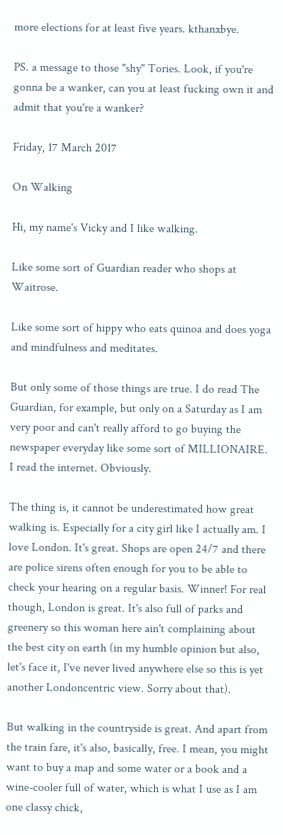more elections for at least five years. kthanxbye.

PS. a message to those "shy" Tories. Look, if you're gonna be a wanker, can you at least fucking own it and admit that you're a wanker?

Friday, 17 March 2017

On Walking

Hi, my name's Vicky and I like walking.

Like some sort of Guardian reader who shops at Waitrose.

Like some sort of hippy who eats quinoa and does yoga and mindfulness and meditates.

But only some of those things are true. I do read The Guardian, for example, but only on a Saturday as I am very poor and can't really afford to go buying the newspaper everyday like some sort of MILLIONAIRE. I read the internet. Obviously.

The thing is, it cannot be underestimated how great walking is. Especially for a city girl like I actually am. I love London. It's great. Shops are open 24/7 and there are police sirens often enough for you to be able to check your hearing on a regular basis. Winner! For real though, London is great. It's also full of parks and greenery so this woman here ain't complaining about the best city on earth (in my humble opinion but also, let's face it, I've never lived anywhere else so this is yet another Londoncentric view. Sorry about that).

But walking in the countryside is great. And apart from the train fare, it's also, basically, free. I mean, you might want to buy a map and some water or a book and a wine-cooler full of water, which is what I use as I am one classy chick,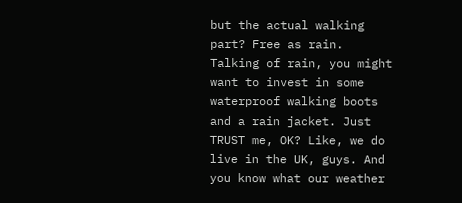but the actual walking part? Free as rain. Talking of rain, you might want to invest in some waterproof walking boots and a rain jacket. Just TRUST me, OK? Like, we do live in the UK, guys. And you know what our weather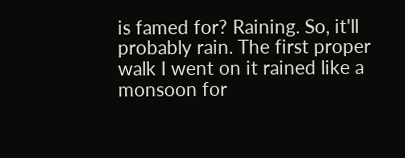is famed for? Raining. So, it'll probably rain. The first proper walk I went on it rained like a monsoon for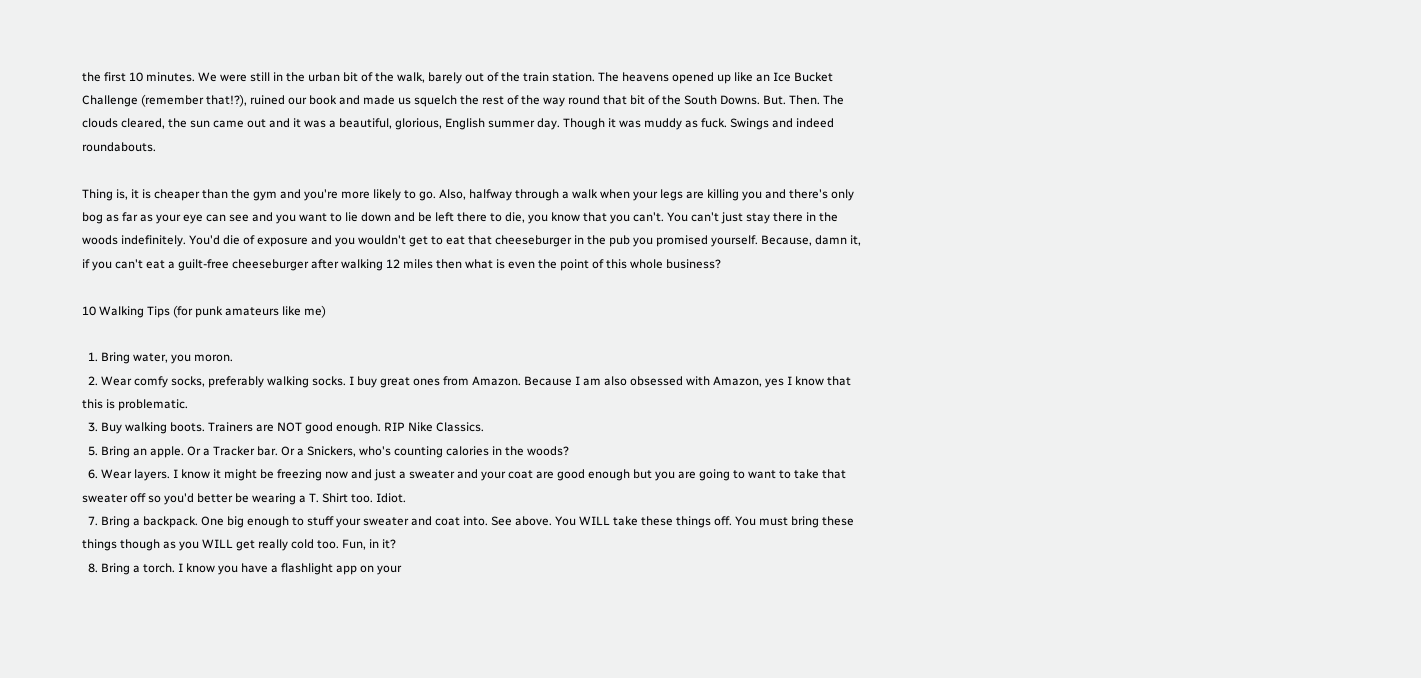the first 10 minutes. We were still in the urban bit of the walk, barely out of the train station. The heavens opened up like an Ice Bucket Challenge (remember that!?), ruined our book and made us squelch the rest of the way round that bit of the South Downs. But. Then. The clouds cleared, the sun came out and it was a beautiful, glorious, English summer day. Though it was muddy as fuck. Swings and indeed roundabouts.

Thing is, it is cheaper than the gym and you're more likely to go. Also, halfway through a walk when your legs are killing you and there's only bog as far as your eye can see and you want to lie down and be left there to die, you know that you can't. You can't just stay there in the woods indefinitely. You'd die of exposure and you wouldn't get to eat that cheeseburger in the pub you promised yourself. Because, damn it, if you can't eat a guilt-free cheeseburger after walking 12 miles then what is even the point of this whole business?

10 Walking Tips (for punk amateurs like me)

  1. Bring water, you moron.
  2. Wear comfy socks, preferably walking socks. I buy great ones from Amazon. Because I am also obsessed with Amazon, yes I know that this is problematic.
  3. Buy walking boots. Trainers are NOT good enough. RIP Nike Classics.
  5. Bring an apple. Or a Tracker bar. Or a Snickers, who's counting calories in the woods?
  6. Wear layers. I know it might be freezing now and just a sweater and your coat are good enough but you are going to want to take that sweater off so you'd better be wearing a T. Shirt too. Idiot.
  7. Bring a backpack. One big enough to stuff your sweater and coat into. See above. You WILL take these things off. You must bring these things though as you WILL get really cold too. Fun, in it?
  8. Bring a torch. I know you have a flashlight app on your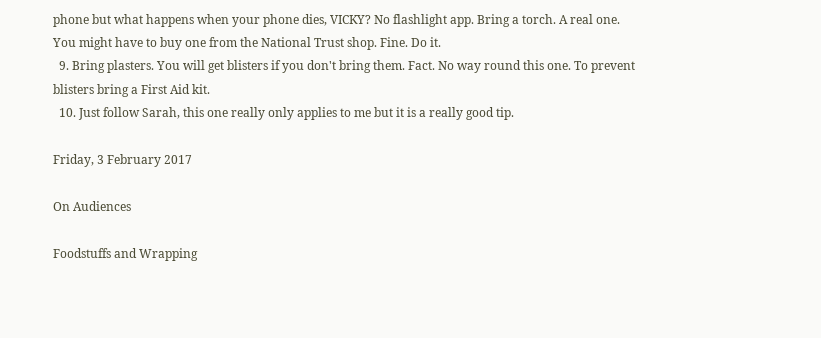phone but what happens when your phone dies, VICKY? No flashlight app. Bring a torch. A real one. You might have to buy one from the National Trust shop. Fine. Do it.
  9. Bring plasters. You will get blisters if you don't bring them. Fact. No way round this one. To prevent blisters bring a First Aid kit.
  10. Just follow Sarah, this one really only applies to me but it is a really good tip.

Friday, 3 February 2017

On Audiences

Foodstuffs and Wrapping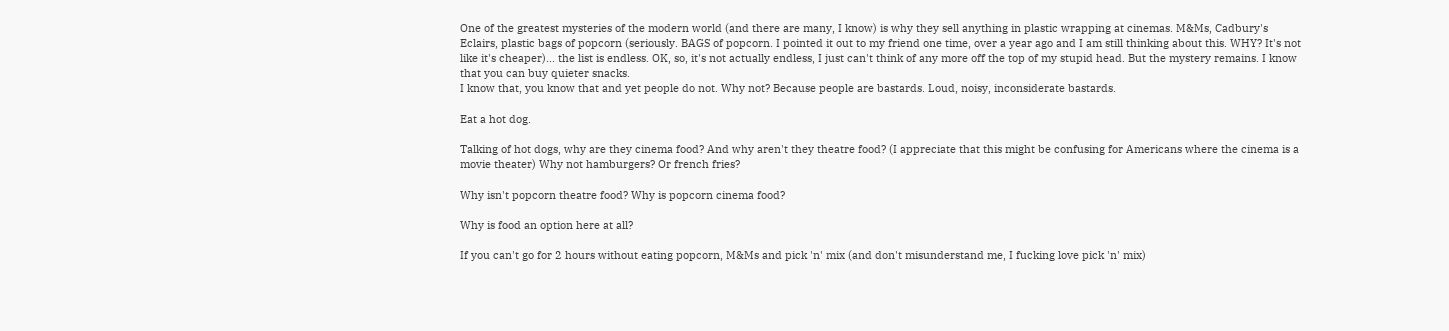One of the greatest mysteries of the modern world (and there are many, I know) is why they sell anything in plastic wrapping at cinemas. M&Ms, Cadbury's Eclairs, plastic bags of popcorn (seriously. BAGS of popcorn. I pointed it out to my friend one time, over a year ago and I am still thinking about this. WHY? It's not like it's cheaper)... the list is endless. OK, so, it's not actually endless, I just can't think of any more off the top of my stupid head. But the mystery remains. I know that you can buy quieter snacks.
I know that, you know that and yet people do not. Why not? Because people are bastards. Loud, noisy, inconsiderate bastards.

Eat a hot dog.

Talking of hot dogs, why are they cinema food? And why aren't they theatre food? (I appreciate that this might be confusing for Americans where the cinema is a movie theater) Why not hamburgers? Or french fries?

Why isn't popcorn theatre food? Why is popcorn cinema food?

Why is food an option here at all?

If you can't go for 2 hours without eating popcorn, M&Ms and pick 'n' mix (and don't misunderstand me, I fucking love pick 'n' mix)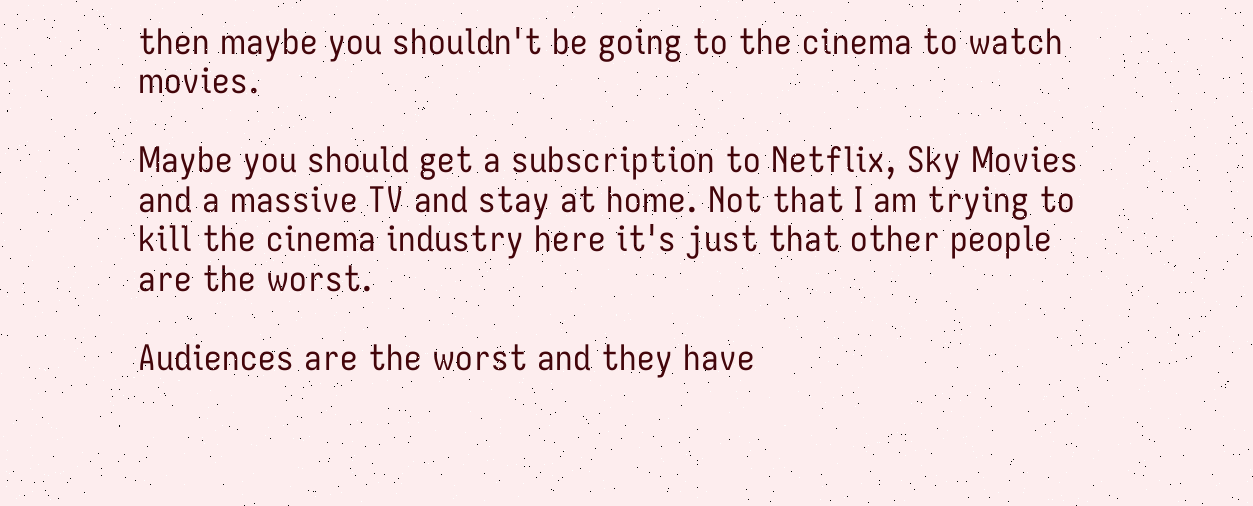then maybe you shouldn't be going to the cinema to watch movies.

Maybe you should get a subscription to Netflix, Sky Movies and a massive TV and stay at home. Not that I am trying to kill the cinema industry here it's just that other people are the worst.

Audiences are the worst and they have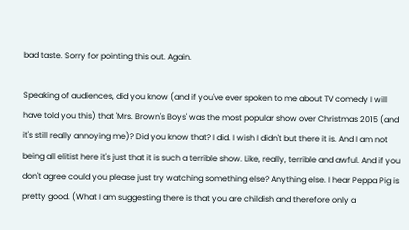bad taste. Sorry for pointing this out. Again.

Speaking of audiences, did you know (and if you've ever spoken to me about TV comedy I will have told you this) that 'Mrs. Brown's Boys' was the most popular show over Christmas 2015 (and it's still really annoying me)? Did you know that? I did. I wish I didn't but there it is. And I am not being all elitist here it's just that it is such a terrible show. Like, really, terrible and awful. And if you don't agree could you please just try watching something else? Anything else. I hear Peppa Pig is pretty good. (What I am suggesting there is that you are childish and therefore only a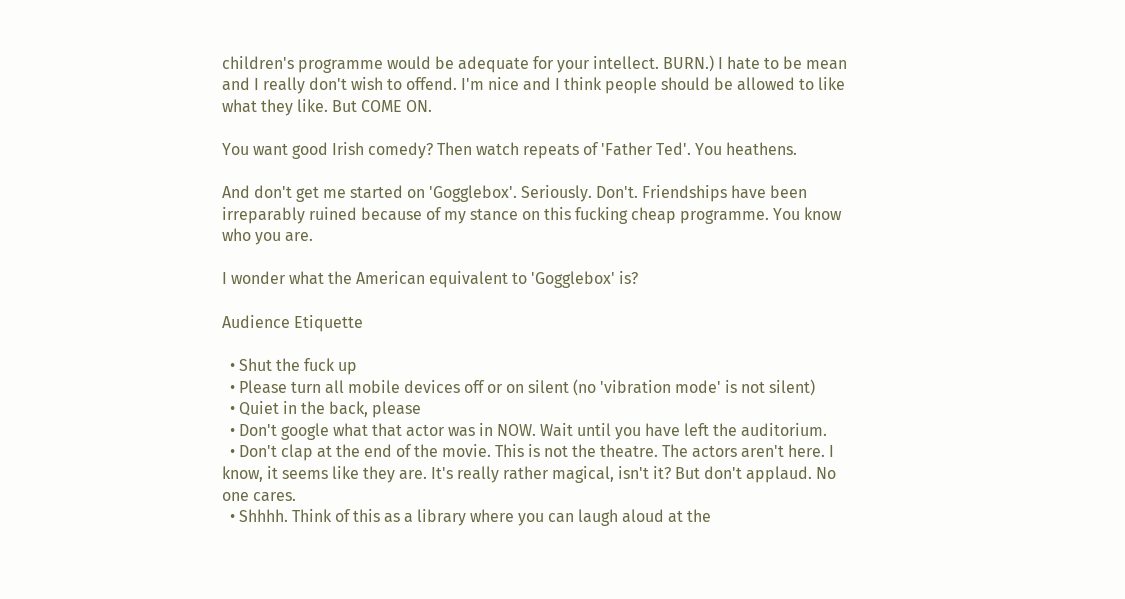children's programme would be adequate for your intellect. BURN.) I hate to be mean and I really don't wish to offend. I'm nice and I think people should be allowed to like what they like. But COME ON.

You want good Irish comedy? Then watch repeats of 'Father Ted'. You heathens.

And don't get me started on 'Gogglebox'. Seriously. Don't. Friendships have been irreparably ruined because of my stance on this fucking cheap programme. You know who you are.

I wonder what the American equivalent to 'Gogglebox' is?

Audience Etiquette

  • Shut the fuck up
  • Please turn all mobile devices off or on silent (no 'vibration mode' is not silent)
  • Quiet in the back, please
  • Don't google what that actor was in NOW. Wait until you have left the auditorium.
  • Don't clap at the end of the movie. This is not the theatre. The actors aren't here. I know, it seems like they are. It's really rather magical, isn't it? But don't applaud. No one cares.
  • Shhhh. Think of this as a library where you can laugh aloud at the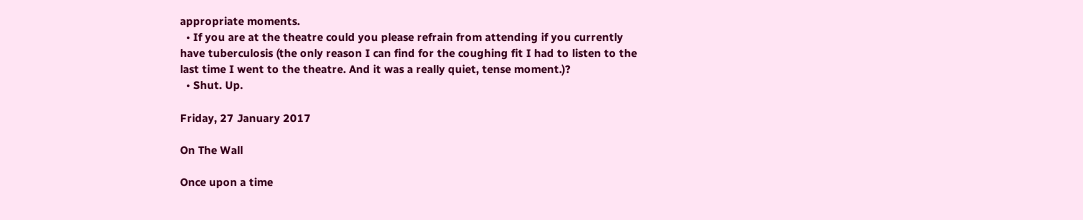appropriate moments.
  • If you are at the theatre could you please refrain from attending if you currently have tuberculosis (the only reason I can find for the coughing fit I had to listen to the last time I went to the theatre. And it was a really quiet, tense moment.)?
  • Shut. Up.

Friday, 27 January 2017

On The Wall

Once upon a time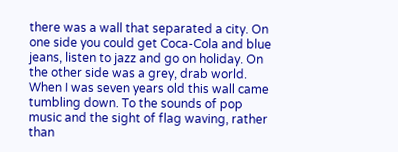there was a wall that separated a city. On one side you could get Coca-Cola and blue jeans, listen to jazz and go on holiday. On the other side was a grey, drab world.
When I was seven years old this wall came tumbling down. To the sounds of pop music and the sight of flag waving, rather than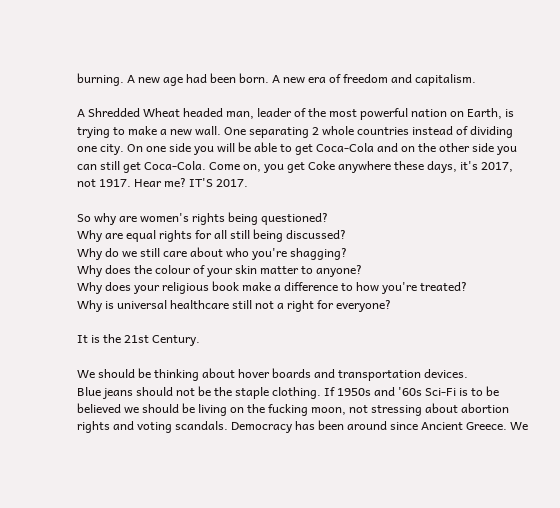burning. A new age had been born. A new era of freedom and capitalism.

A Shredded Wheat headed man, leader of the most powerful nation on Earth, is trying to make a new wall. One separating 2 whole countries instead of dividing one city. On one side you will be able to get Coca-Cola and on the other side you can still get Coca-Cola. Come on, you get Coke anywhere these days, it's 2017, not 1917. Hear me? IT'S 2017.

So why are women's rights being questioned?
Why are equal rights for all still being discussed?
Why do we still care about who you're shagging?
Why does the colour of your skin matter to anyone?
Why does your religious book make a difference to how you're treated?
Why is universal healthcare still not a right for everyone?

It is the 21st Century.

We should be thinking about hover boards and transportation devices.
Blue jeans should not be the staple clothing. If 1950s and '60s Sci-Fi is to be believed we should be living on the fucking moon, not stressing about abortion rights and voting scandals. Democracy has been around since Ancient Greece. We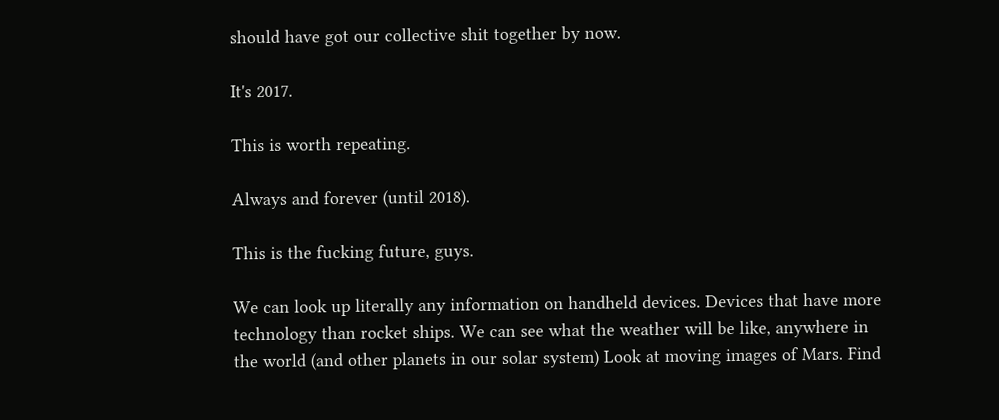should have got our collective shit together by now.

It's 2017.

This is worth repeating.

Always and forever (until 2018).

This is the fucking future, guys.

We can look up literally any information on handheld devices. Devices that have more technology than rocket ships. We can see what the weather will be like, anywhere in the world (and other planets in our solar system) Look at moving images of Mars. Find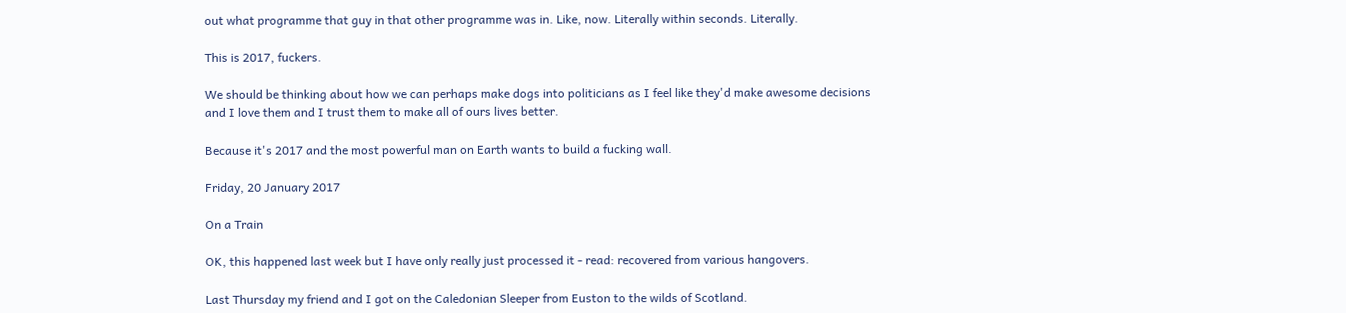out what programme that guy in that other programme was in. Like, now. Literally within seconds. Literally.

This is 2017, fuckers.

We should be thinking about how we can perhaps make dogs into politicians as I feel like they'd make awesome decisions and I love them and I trust them to make all of ours lives better.

Because it's 2017 and the most powerful man on Earth wants to build a fucking wall.

Friday, 20 January 2017

On a Train

OK, this happened last week but I have only really just processed it - read: recovered from various hangovers.

Last Thursday my friend and I got on the Caledonian Sleeper from Euston to the wilds of Scotland.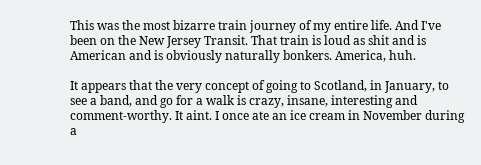This was the most bizarre train journey of my entire life. And I've been on the New Jersey Transit. That train is loud as shit and is American and is obviously naturally bonkers. America, huh.

It appears that the very concept of going to Scotland, in January, to see a band, and go for a walk is crazy, insane, interesting and comment-worthy. It aint. I once ate an ice cream in November during a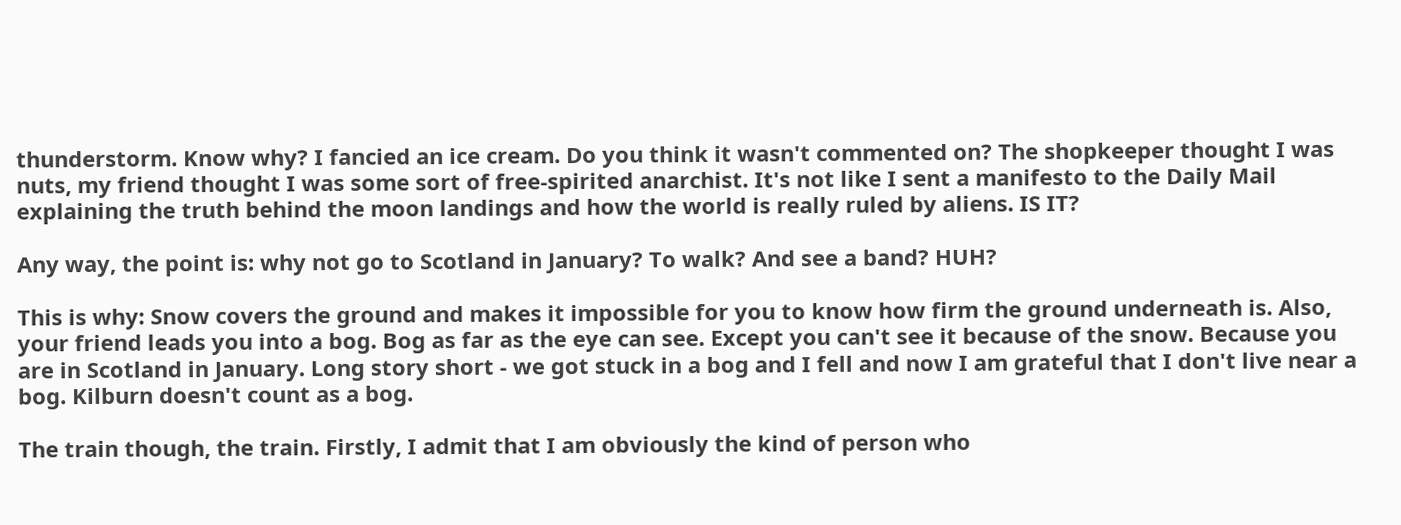thunderstorm. Know why? I fancied an ice cream. Do you think it wasn't commented on? The shopkeeper thought I was nuts, my friend thought I was some sort of free-spirited anarchist. It's not like I sent a manifesto to the Daily Mail explaining the truth behind the moon landings and how the world is really ruled by aliens. IS IT?

Any way, the point is: why not go to Scotland in January? To walk? And see a band? HUH?

This is why: Snow covers the ground and makes it impossible for you to know how firm the ground underneath is. Also, your friend leads you into a bog. Bog as far as the eye can see. Except you can't see it because of the snow. Because you are in Scotland in January. Long story short - we got stuck in a bog and I fell and now I am grateful that I don't live near a bog. Kilburn doesn't count as a bog.

The train though, the train. Firstly, I admit that I am obviously the kind of person who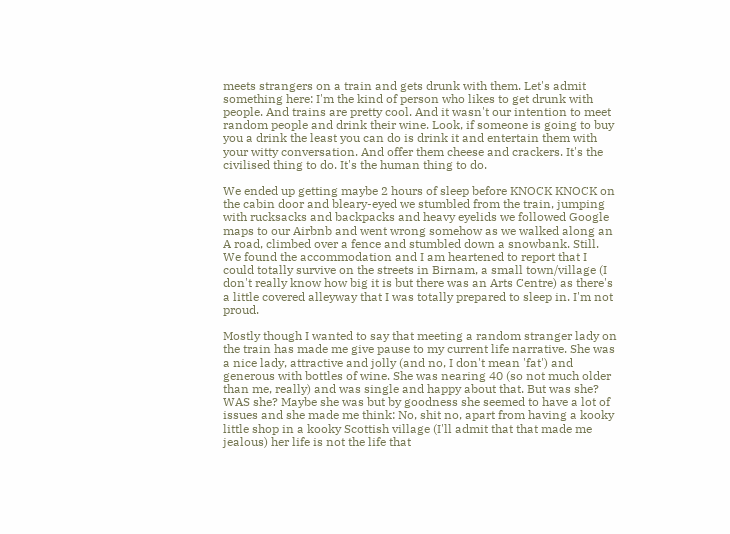meets strangers on a train and gets drunk with them. Let's admit something here: I'm the kind of person who likes to get drunk with people. And trains are pretty cool. And it wasn't our intention to meet random people and drink their wine. Look, if someone is going to buy you a drink the least you can do is drink it and entertain them with your witty conversation. And offer them cheese and crackers. It's the civilised thing to do. It's the human thing to do.

We ended up getting maybe 2 hours of sleep before KNOCK KNOCK on the cabin door and bleary-eyed we stumbled from the train, jumping with rucksacks and backpacks and heavy eyelids we followed Google maps to our Airbnb and went wrong somehow as we walked along an A road, climbed over a fence and stumbled down a snowbank. Still. We found the accommodation and I am heartened to report that I could totally survive on the streets in Birnam, a small town/village (I don't really know how big it is but there was an Arts Centre) as there's a little covered alleyway that I was totally prepared to sleep in. I'm not proud.

Mostly though I wanted to say that meeting a random stranger lady on the train has made me give pause to my current life narrative. She was a nice lady, attractive and jolly (and no, I don't mean 'fat') and generous with bottles of wine. She was nearing 40 (so not much older than me, really) and was single and happy about that. But was she? WAS she? Maybe she was but by goodness she seemed to have a lot of issues and she made me think: No, shit no, apart from having a kooky little shop in a kooky Scottish village (I'll admit that that made me jealous) her life is not the life that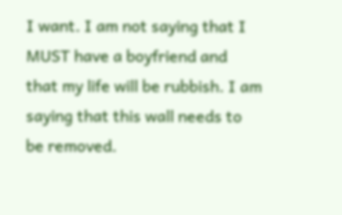I want. I am not saying that I MUST have a boyfriend and that my life will be rubbish. I am saying that this wall needs to be removed.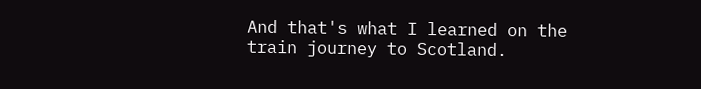And that's what I learned on the train journey to Scotland.